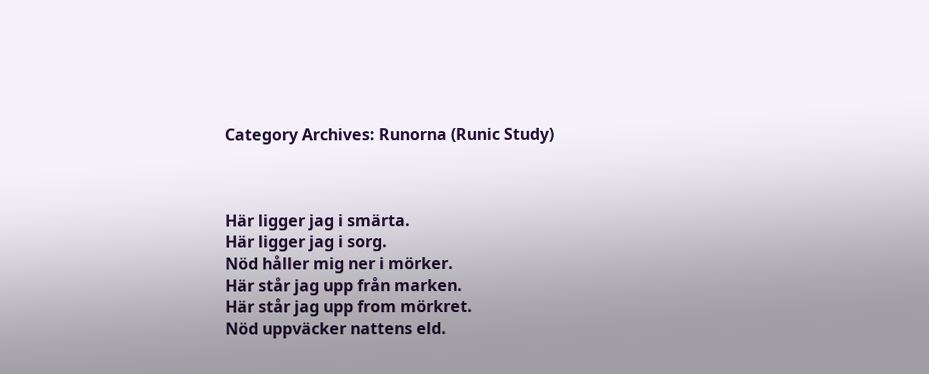Category Archives: Runorna (Runic Study)



Här ligger jag i smärta.
Här ligger jag i sorg.
Nöd håller mig ner i mörker.
Här står jag upp från marken.
Här står jag upp from mörkret.
Nöd uppväcker nattens eld.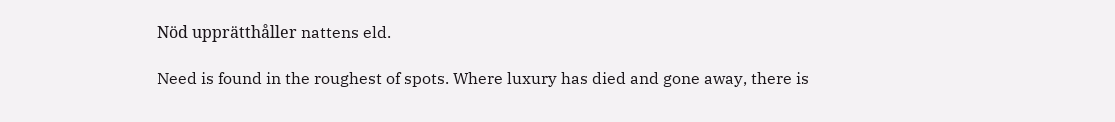Nöd upprätthåller nattens eld.

Need is found in the roughest of spots. Where luxury has died and gone away, there is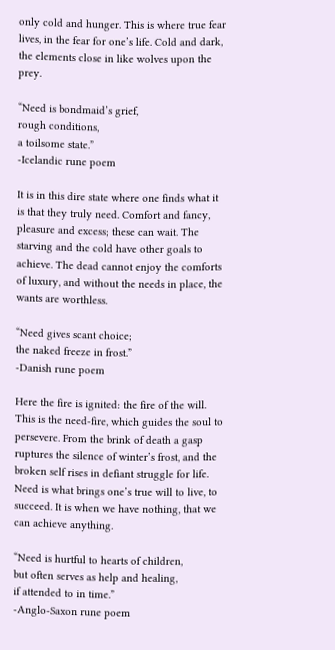only cold and hunger. This is where true fear lives, in the fear for one’s life. Cold and dark, the elements close in like wolves upon the prey.

“Need is bondmaid’s grief,
rough conditions,
a toilsome state.”
-Icelandic rune poem

It is in this dire state where one finds what it is that they truly need. Comfort and fancy, pleasure and excess; these can wait. The starving and the cold have other goals to achieve. The dead cannot enjoy the comforts of luxury, and without the needs in place, the wants are worthless.

“Need gives scant choice;
the naked freeze in frost.”
-Danish rune poem

Here the fire is ignited: the fire of the will. This is the need-fire, which guides the soul to persevere. From the brink of death a gasp ruptures the silence of winter’s frost, and the broken self rises in defiant struggle for life. Need is what brings one’s true will to live, to succeed. It is when we have nothing, that we can achieve anything.

“Need is hurtful to hearts of children,
but often serves as help and healing,
if attended to in time.”
-Anglo-Saxon rune poem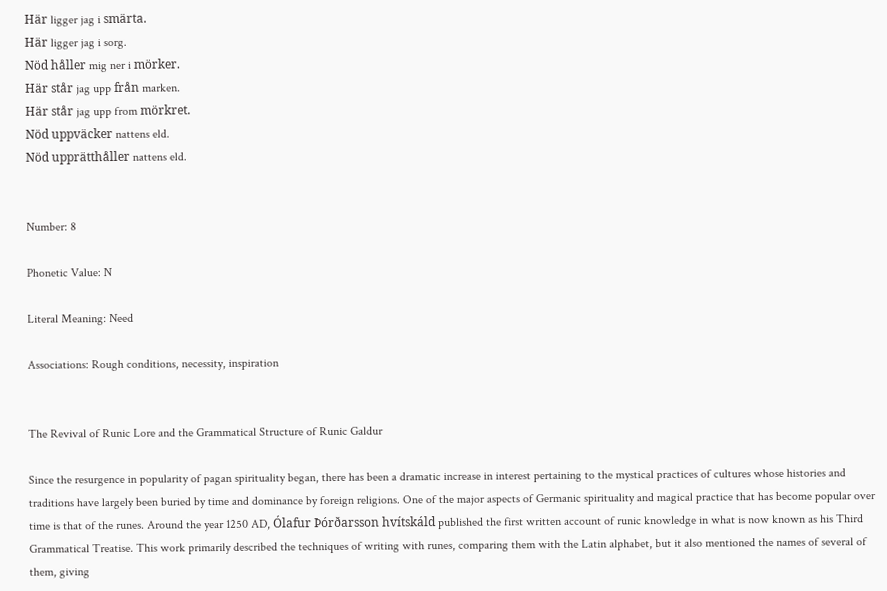Här ligger jag i smärta.
Här ligger jag i sorg.
Nöd håller mig ner i mörker.
Här står jag upp från marken.
Här står jag upp from mörkret.
Nöd uppväcker nattens eld.
Nöd upprätthåller nattens eld.


Number: 8

Phonetic Value: N

Literal Meaning: Need

Associations: Rough conditions, necessity, inspiration


The Revival of Runic Lore and the Grammatical Structure of Runic Galdur

Since the resurgence in popularity of pagan spirituality began, there has been a dramatic increase in interest pertaining to the mystical practices of cultures whose histories and traditions have largely been buried by time and dominance by foreign religions. One of the major aspects of Germanic spirituality and magical practice that has become popular over time is that of the runes. Around the year 1250 AD, Ólafur Þórðarsson hvítskáld published the first written account of runic knowledge in what is now known as his Third Grammatical Treatise. This work primarily described the techniques of writing with runes, comparing them with the Latin alphabet, but it also mentioned the names of several of them, giving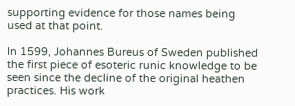supporting evidence for those names being used at that point.

In 1599, Johannes Bureus of Sweden published the first piece of esoteric runic knowledge to be seen since the decline of the original heathen practices. His work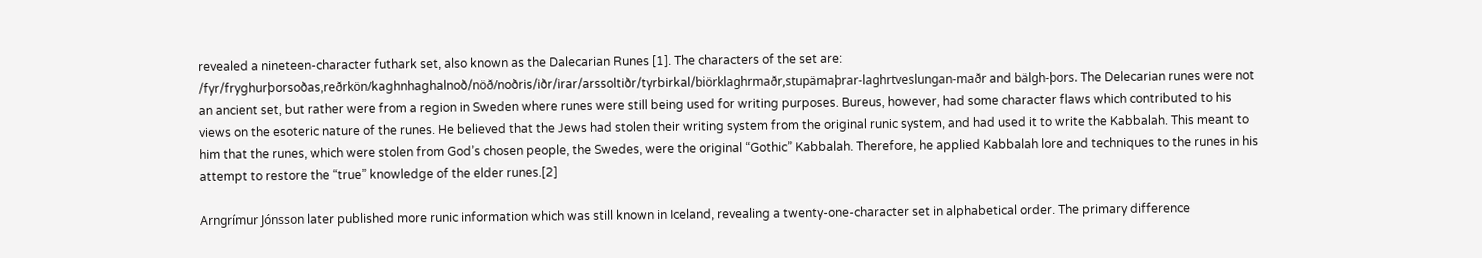revealed a nineteen-character futhark set, also known as the Dalecarian Runes [1]. The characters of the set are: /fyr/fryghurþorsoðas,reðrkön/kaghnhaghalnoð/nöð/noðris/iðr/irar/arssoltiðr/tyrbirkal/biörklaghrmaðr,stupämaþrar-laghrtveslungan-maðr and bälgh-þors. The Delecarian runes were not an ancient set, but rather were from a region in Sweden where runes were still being used for writing purposes. Bureus, however, had some character flaws which contributed to his views on the esoteric nature of the runes. He believed that the Jews had stolen their writing system from the original runic system, and had used it to write the Kabbalah. This meant to him that the runes, which were stolen from God’s chosen people, the Swedes, were the original “Gothic” Kabbalah. Therefore, he applied Kabbalah lore and techniques to the runes in his attempt to restore the “true” knowledge of the elder runes.[2]

Arngrímur Jónsson later published more runic information which was still known in Iceland, revealing a twenty-one-character set in alphabetical order. The primary difference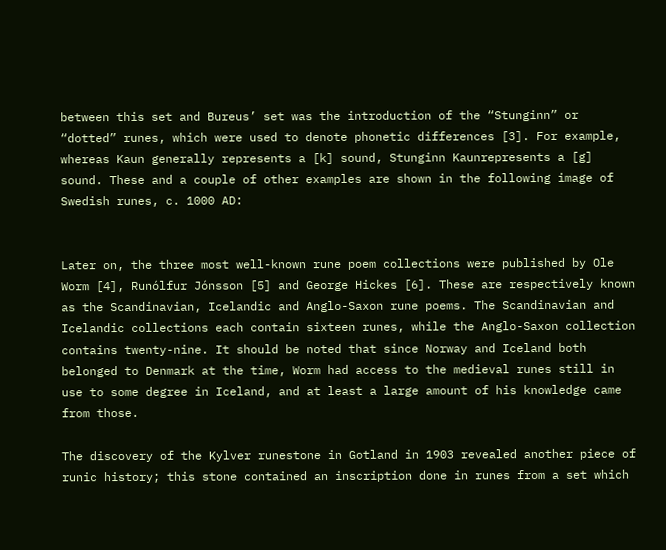between this set and Bureus’ set was the introduction of the “Stunginn” or “dotted” runes, which were used to denote phonetic differences [3]. For example, whereas Kaun generally represents a [k] sound, Stunginn Kaunrepresents a [g] sound. These and a couple of other examples are shown in the following image of Swedish runes, c. 1000 AD:


Later on, the three most well-known rune poem collections were published by Ole Worm [4], Runólfur Jónsson [5] and George Hickes [6]. These are respectively known as the Scandinavian, Icelandic and Anglo-Saxon rune poems. The Scandinavian and Icelandic collections each contain sixteen runes, while the Anglo-Saxon collection contains twenty-nine. It should be noted that since Norway and Iceland both belonged to Denmark at the time, Worm had access to the medieval runes still in use to some degree in Iceland, and at least a large amount of his knowledge came from those.

The discovery of the Kylver runestone in Gotland in 1903 revealed another piece of runic history; this stone contained an inscription done in runes from a set which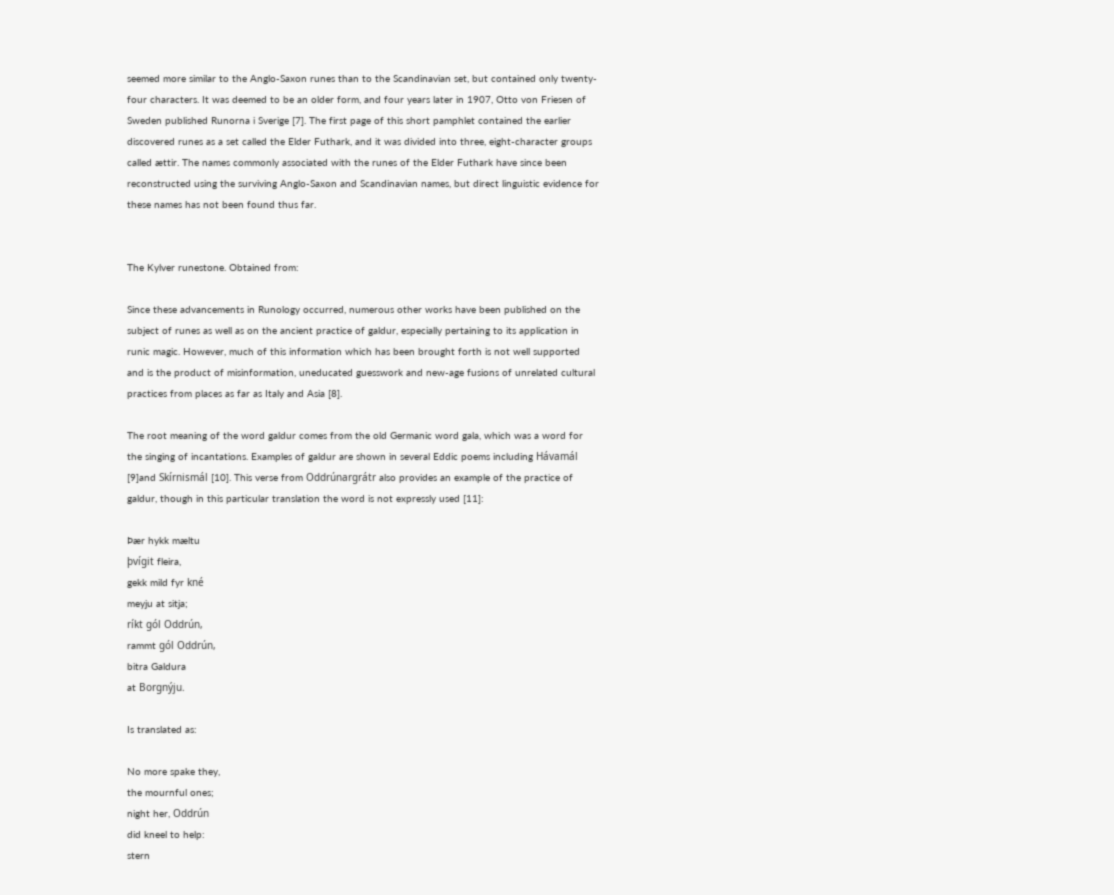seemed more similar to the Anglo-Saxon runes than to the Scandinavian set, but contained only twenty-four characters. It was deemed to be an older form, and four years later in 1907, Otto von Friesen of Sweden published Runorna i Sverige [7]. The first page of this short pamphlet contained the earlier discovered runes as a set called the Elder Futhark, and it was divided into three, eight-character groups called ættir. The names commonly associated with the runes of the Elder Futhark have since been reconstructed using the surviving Anglo-Saxon and Scandinavian names, but direct linguistic evidence for these names has not been found thus far.


The Kylver runestone. Obtained from:

Since these advancements in Runology occurred, numerous other works have been published on the subject of runes as well as on the ancient practice of galdur, especially pertaining to its application in runic magic. However, much of this information which has been brought forth is not well supported and is the product of misinformation, uneducated guesswork and new-age fusions of unrelated cultural practices from places as far as Italy and Asia [8].

The root meaning of the word galdur comes from the old Germanic word gala, which was a word for the singing of incantations. Examples of galdur are shown in several Eddic poems including Hávamál [9]and Skírnismál [10]. This verse from Oddrúnargrátr also provides an example of the practice of galdur, though in this particular translation the word is not expressly used [11]:

Þær hykk mæltu
þvígit fleira,
gekk mild fyr kné
meyju at sitja;
ríkt gól Oddrún,
rammt gól Oddrún,
bitra Galdura
at Borgnýju.

Is translated as:

No more spake they,
the mournful ones;
night her, Oddrún
did kneel to help:
stern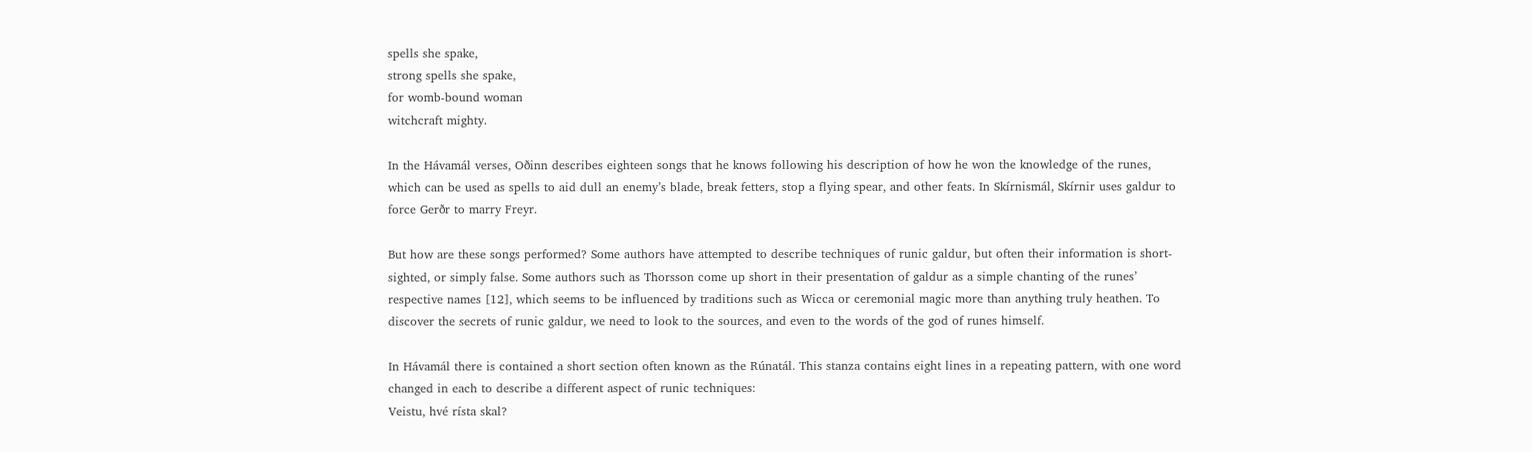spells she spake,
strong spells she spake,
for womb-bound woman
witchcraft mighty.

In the Hávamál verses, Oðinn describes eighteen songs that he knows following his description of how he won the knowledge of the runes, which can be used as spells to aid dull an enemy’s blade, break fetters, stop a flying spear, and other feats. In Skírnismál, Skírnir uses galdur to force Gerðr to marry Freyr.

But how are these songs performed? Some authors have attempted to describe techniques of runic galdur, but often their information is short-sighted, or simply false. Some authors such as Thorsson come up short in their presentation of galdur as a simple chanting of the runes’ respective names [12], which seems to be influenced by traditions such as Wicca or ceremonial magic more than anything truly heathen. To discover the secrets of runic galdur, we need to look to the sources, and even to the words of the god of runes himself.

In Hávamál there is contained a short section often known as the Rúnatál. This stanza contains eight lines in a repeating pattern, with one word changed in each to describe a different aspect of runic techniques:
Veistu, hvé rísta skal?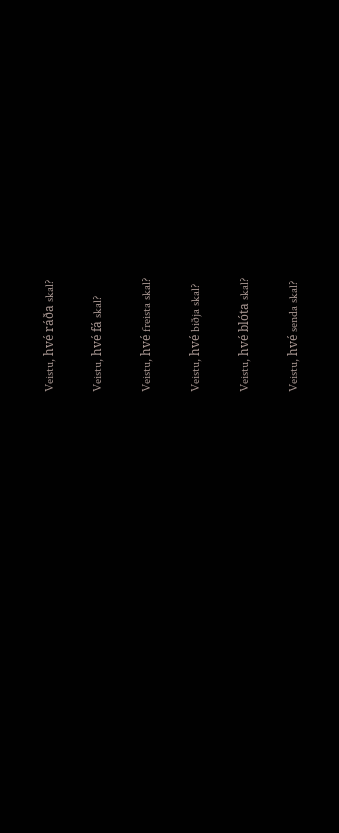Veistu, hvé ráða skal?

Veistu, hvé fá skal?

Veistu, hvé freista skal?

Veistu, hvé biðja skal?

Veistu, hvé blóta skal?

Veistu, hvé senda skal?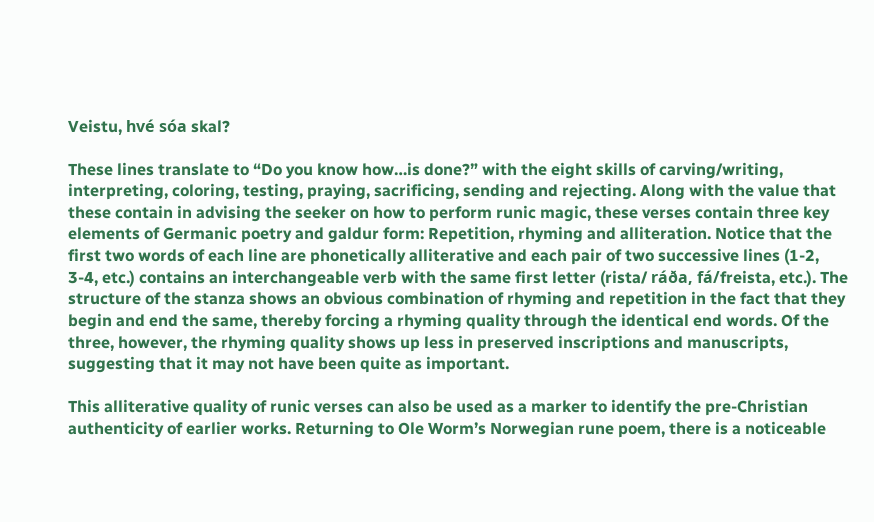Veistu, hvé sóa skal?

These lines translate to “Do you know how…is done?” with the eight skills of carving/writing, interpreting, coloring, testing, praying, sacrificing, sending and rejecting. Along with the value that these contain in advising the seeker on how to perform runic magic, these verses contain three key elements of Germanic poetry and galdur form: Repetition, rhyming and alliteration. Notice that the first two words of each line are phonetically alliterative and each pair of two successive lines (1-2, 3-4, etc.) contains an interchangeable verb with the same first letter (rista/ ráða, fá/freista, etc.). The structure of the stanza shows an obvious combination of rhyming and repetition in the fact that they begin and end the same, thereby forcing a rhyming quality through the identical end words. Of the three, however, the rhyming quality shows up less in preserved inscriptions and manuscripts, suggesting that it may not have been quite as important.

This alliterative quality of runic verses can also be used as a marker to identify the pre-Christian authenticity of earlier works. Returning to Ole Worm’s Norwegian rune poem, there is a noticeable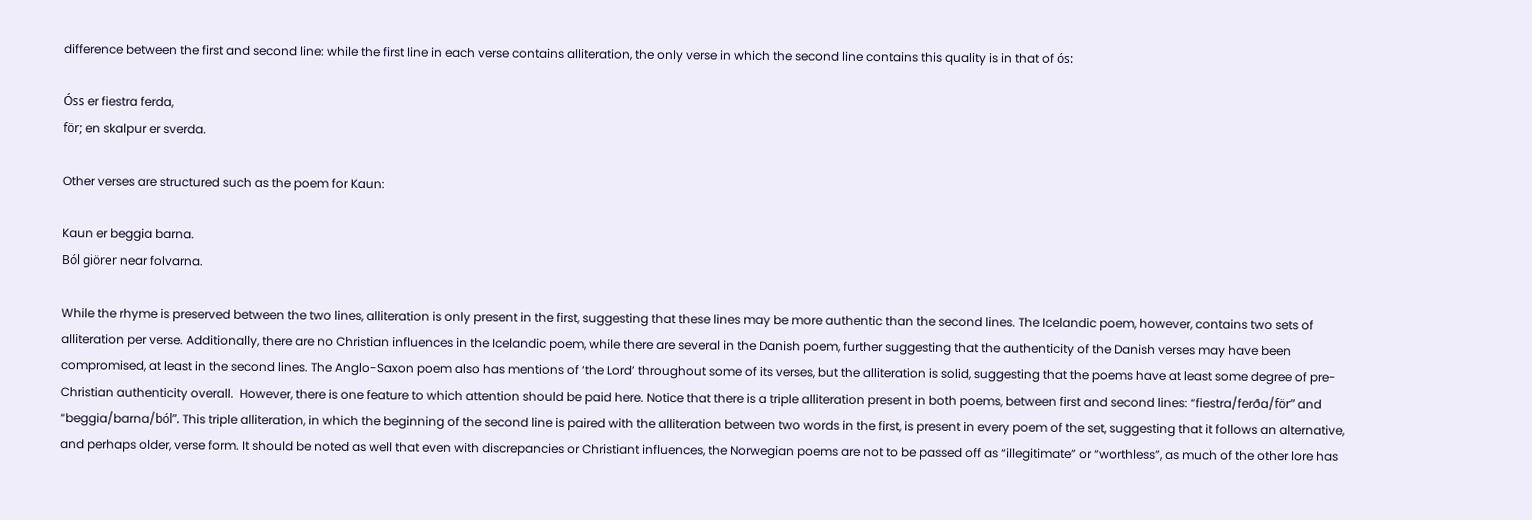difference between the first and second line: while the first line in each verse contains alliteration, the only verse in which the second line contains this quality is in that of ós:

Óss er fiestra ferda,
för; en skalpur er sverda.

Other verses are structured such as the poem for Kaun:

Kaun er beggia barna.
Ból giörer near folvarna.

While the rhyme is preserved between the two lines, alliteration is only present in the first, suggesting that these lines may be more authentic than the second lines. The Icelandic poem, however, contains two sets of alliteration per verse. Additionally, there are no Christian influences in the Icelandic poem, while there are several in the Danish poem, further suggesting that the authenticity of the Danish verses may have been compromised, at least in the second lines. The Anglo-Saxon poem also has mentions of ‘the Lord’ throughout some of its verses, but the alliteration is solid, suggesting that the poems have at least some degree of pre-Christian authenticity overall.  However, there is one feature to which attention should be paid here. Notice that there is a triple alliteration present in both poems, between first and second lines: “fiestra/ferða/för” and “beggia/barna/ból”. This triple alliteration, in which the beginning of the second line is paired with the alliteration between two words in the first, is present in every poem of the set, suggesting that it follows an alternative, and perhaps older, verse form. It should be noted as well that even with discrepancies or Christiant influences, the Norwegian poems are not to be passed off as “illegitimate” or “worthless”, as much of the other lore has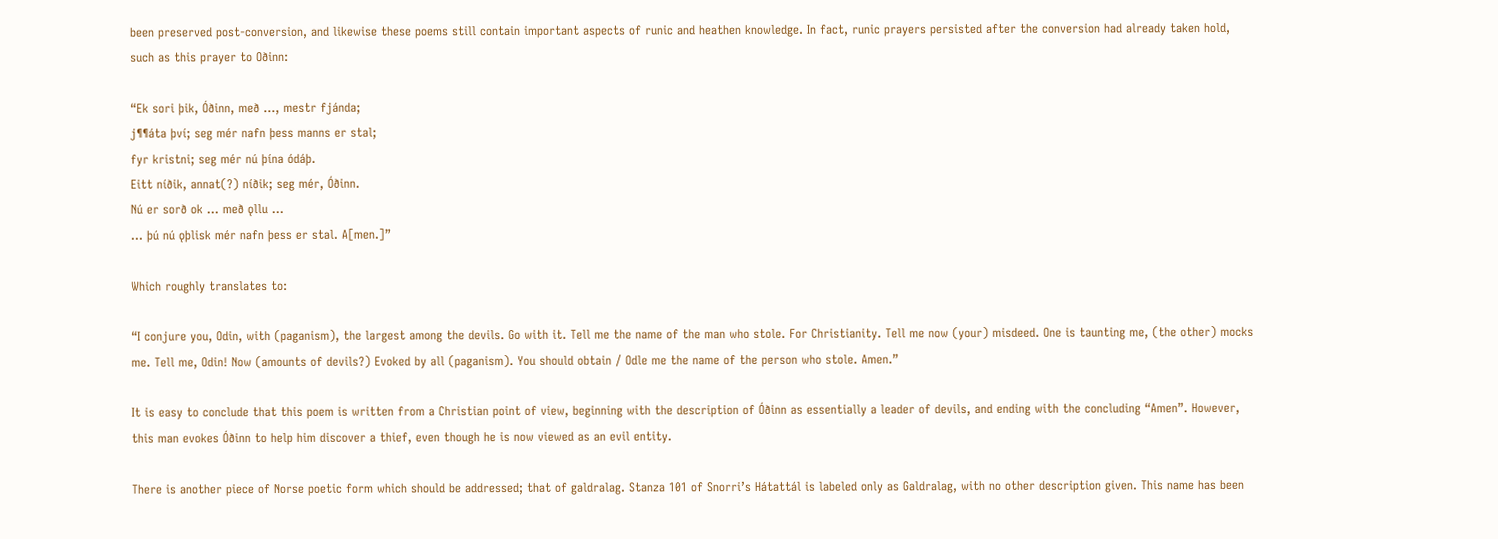been preserved post-conversion, and likewise these poems still contain important aspects of runic and heathen knowledge. In fact, runic prayers persisted after the conversion had already taken hold, such as this prayer to Oðinn:

“Ek sori þik, Óðinn, með …, mestr fjánda;
j¶¶áta því; seg mér nafn þess manns er stal;
fyr kristni; seg mér nú þína ódáþ.
Eitt níðik, annat(?) níðik; seg mér, Óðinn.
Nú er sorð ok … með ǫllu …
… þú nú ǫþlisk mér nafn þess er stal. A[men.]”

Which roughly translates to:

“I conjure you, Odin, with (paganism), the largest among the devils. Go with it. Tell me the name of the man who stole. For Christianity. Tell me now (your) misdeed. One is taunting me, (the other) mocks me. Tell me, Odin! Now (amounts of devils?) Evoked by all (paganism). You should obtain / Odle me the name of the person who stole. Amen.”

It is easy to conclude that this poem is written from a Christian point of view, beginning with the description of Óðinn as essentially a leader of devils, and ending with the concluding “Amen”. However, this man evokes Óðinn to help him discover a thief, even though he is now viewed as an evil entity.

There is another piece of Norse poetic form which should be addressed; that of galdralag. Stanza 101 of Snorri’s Hátattál is labeled only as Galdralag, with no other description given. This name has been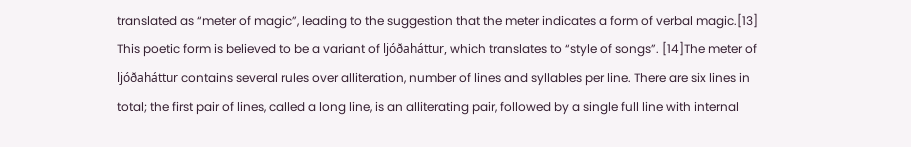translated as “meter of magic”, leading to the suggestion that the meter indicates a form of verbal magic.[13] This poetic form is believed to be a variant of ljóðaháttur, which translates to “style of songs”. [14]The meter of ljóðaháttur contains several rules over alliteration, number of lines and syllables per line. There are six lines in total; the first pair of lines, called a long line, is an alliterating pair, followed by a single full line with internal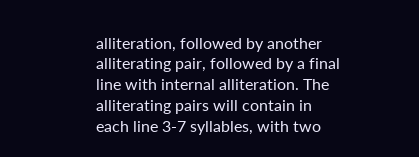alliteration, followed by another alliterating pair, followed by a final line with internal alliteration. The alliterating pairs will contain in each line 3-7 syllables, with two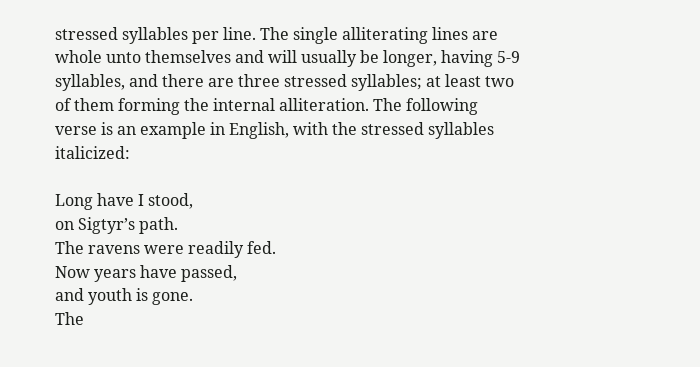stressed syllables per line. The single alliterating lines are whole unto themselves and will usually be longer, having 5-9 syllables, and there are three stressed syllables; at least two of them forming the internal alliteration. The following verse is an example in English, with the stressed syllables italicized:

Long have I stood,
on Sigtyr’s path.
The ravens were readily fed.
Now years have passed,
and youth is gone.
The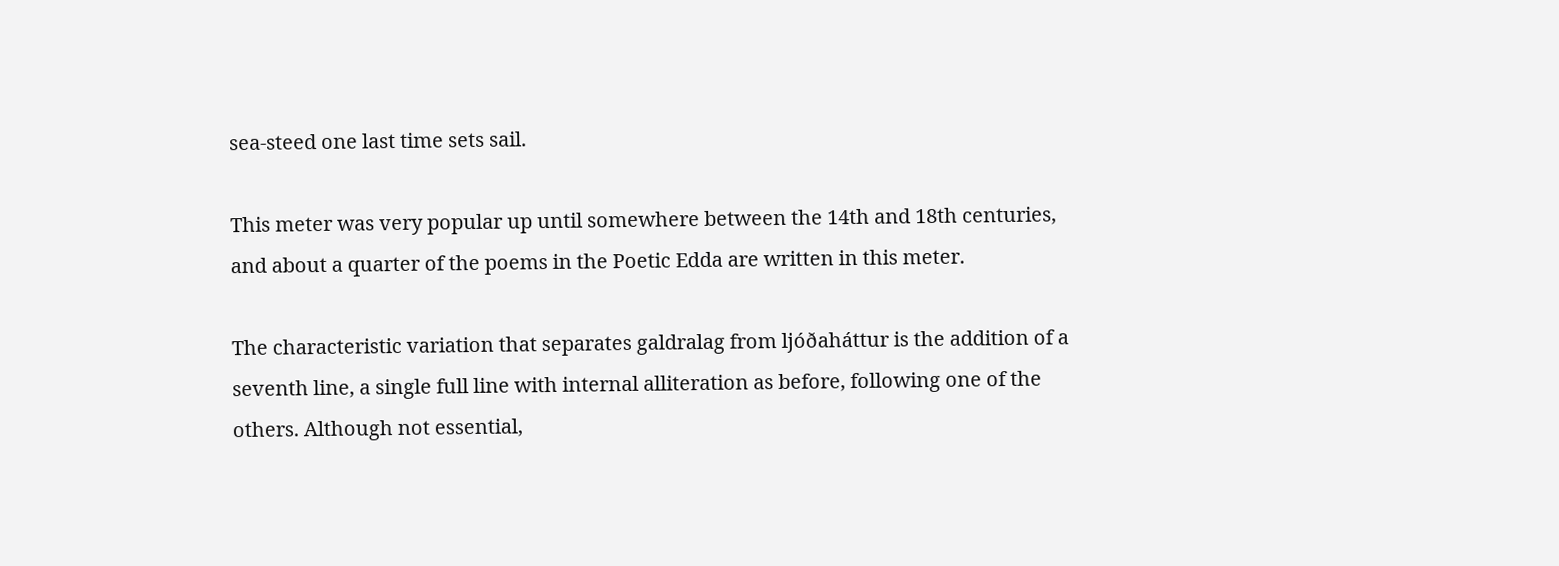sea-steed one last time sets sail.

This meter was very popular up until somewhere between the 14th and 18th centuries, and about a quarter of the poems in the Poetic Edda are written in this meter.

The characteristic variation that separates galdralag from ljóðaháttur is the addition of a seventh line, a single full line with internal alliteration as before, following one of the others. Although not essential,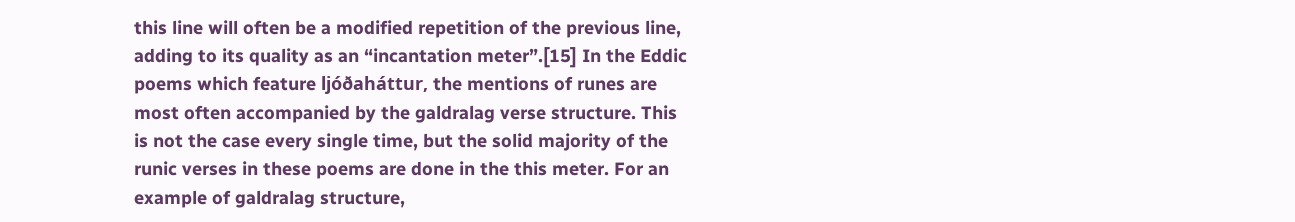this line will often be a modified repetition of the previous line, adding to its quality as an “incantation meter”.[15] In the Eddic poems which feature ljóðaháttur, the mentions of runes are most often accompanied by the galdralag verse structure. This is not the case every single time, but the solid majority of the runic verses in these poems are done in the this meter. For an example of galdralag structure,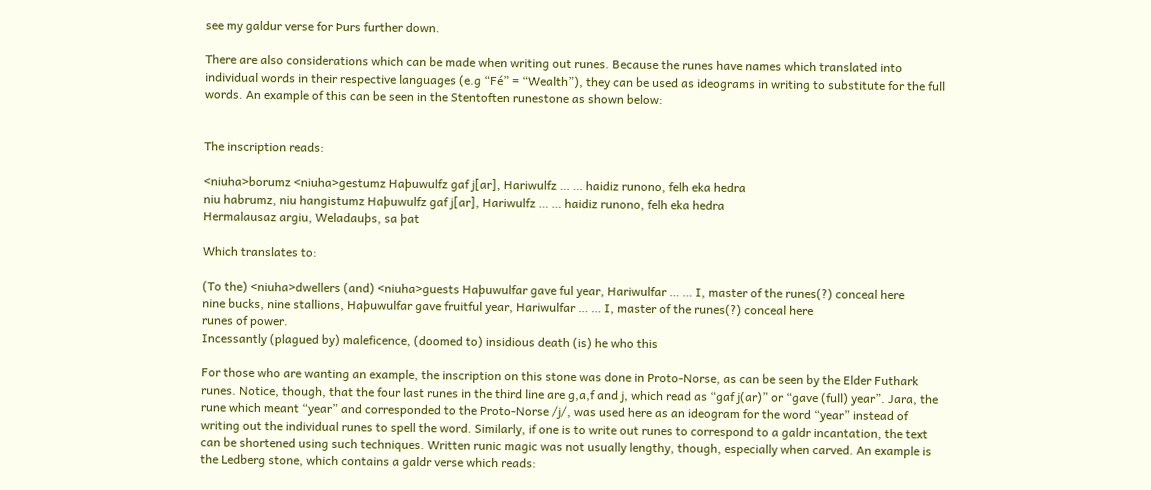see my galdur verse for Þurs further down.

There are also considerations which can be made when writing out runes. Because the runes have names which translated into individual words in their respective languages (e.g “Fé” = “Wealth”), they can be used as ideograms in writing to substitute for the full words. An example of this can be seen in the Stentoften runestone as shown below:


The inscription reads:

<niuha>borumz <niuha>gestumz Haþuwulfz gaf j[ar], Hariwulfz … … haidiz runono, felh eka hedra
niu habrumz, niu hangistumz Haþuwulfz gaf j[ar], Hariwulfz … … haidiz runono, felh eka hedra
Hermalausaz argiu, Weladauþs, sa þat

Which translates to:

(To the) <niuha>dwellers (and) <niuha>guests Haþuwulfar gave ful year, Hariwulfar … … I, master of the runes(?) conceal here
nine bucks, nine stallions, Haþuwulfar gave fruitful year, Hariwulfar … … I, master of the runes(?) conceal here
runes of power.
Incessantly (plagued by) maleficence, (doomed to) insidious death (is) he who this

For those who are wanting an example, the inscription on this stone was done in Proto-Norse, as can be seen by the Elder Futhark runes. Notice, though, that the four last runes in the third line are g,a,f and j, which read as “gaf j(ar)” or “gave (full) year”. Jara, the rune which meant “year” and corresponded to the Proto-Norse /j/, was used here as an ideogram for the word “year” instead of writing out the individual runes to spell the word. Similarly, if one is to write out runes to correspond to a galdr incantation, the text can be shortened using such techniques. Written runic magic was not usually lengthy, though, especially when carved. An example is the Ledberg stone, which contains a galdr verse which reads: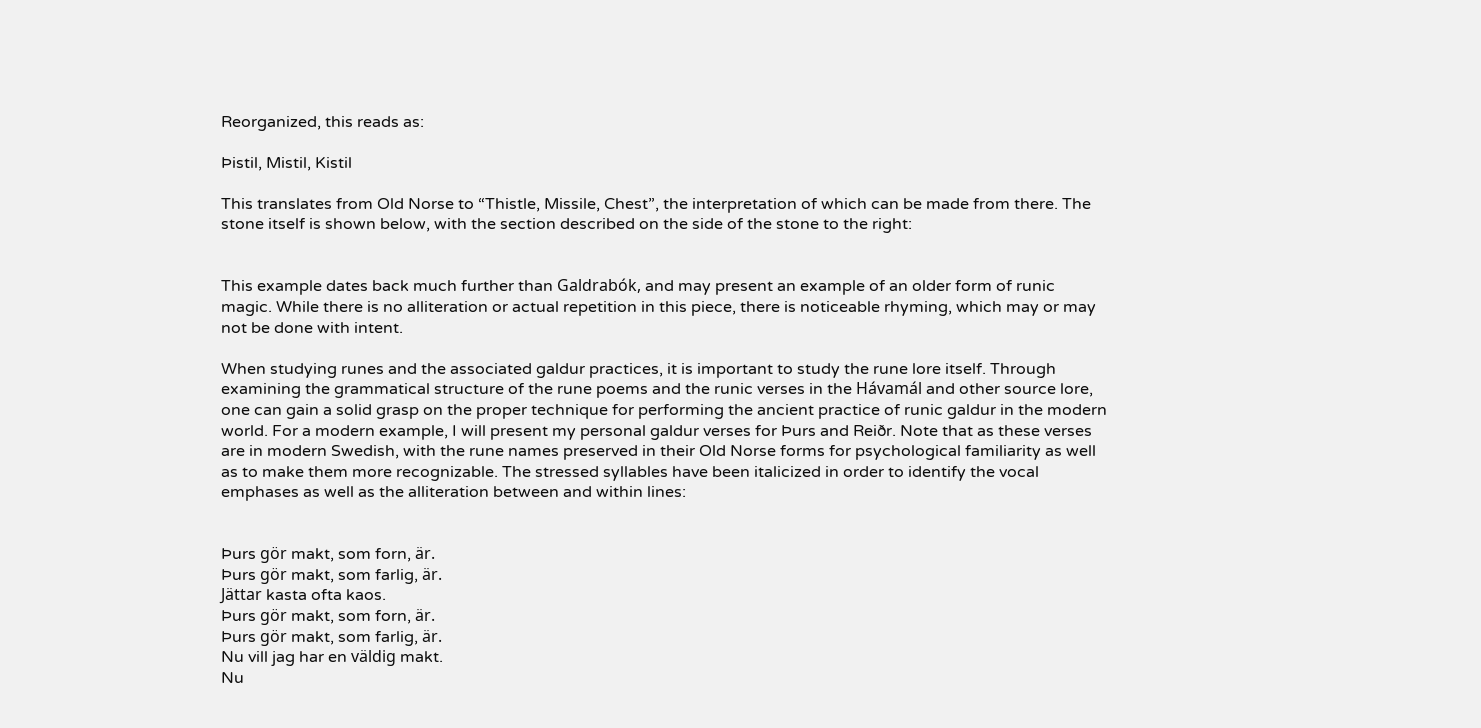Reorganized, this reads as:

Þistil, Mistil, Kistil

This translates from Old Norse to “Thistle, Missile, Chest”, the interpretation of which can be made from there. The stone itself is shown below, with the section described on the side of the stone to the right:


This example dates back much further than Galdrabók, and may present an example of an older form of runic magic. While there is no alliteration or actual repetition in this piece, there is noticeable rhyming, which may or may not be done with intent.

When studying runes and the associated galdur practices, it is important to study the rune lore itself. Through examining the grammatical structure of the rune poems and the runic verses in the Hávamál and other source lore, one can gain a solid grasp on the proper technique for performing the ancient practice of runic galdur in the modern world. For a modern example, I will present my personal galdur verses for Þurs and Reiðr. Note that as these verses are in modern Swedish, with the rune names preserved in their Old Norse forms for psychological familiarity as well as to make them more recognizable. The stressed syllables have been italicized in order to identify the vocal emphases as well as the alliteration between and within lines:


Þurs gör makt, som forn, är.
Þurs gör makt, som farlig, är.
Jättar kasta ofta kaos.
Þurs gör makt, som forn, är.
Þurs gör makt, som farlig, är.
Nu vill jag har en väldig makt.
Nu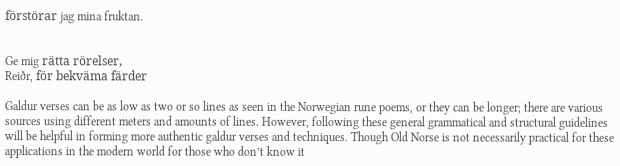förstörar jag mina fruktan.


Ge mig rätta rörelser,
Reiðr, för bekväma färder

Galdur verses can be as low as two or so lines as seen in the Norwegian rune poems, or they can be longer; there are various sources using different meters and amounts of lines. However, following these general grammatical and structural guidelines will be helpful in forming more authentic galdur verses and techniques. Though Old Norse is not necessarily practical for these applications in the modern world for those who don’t know it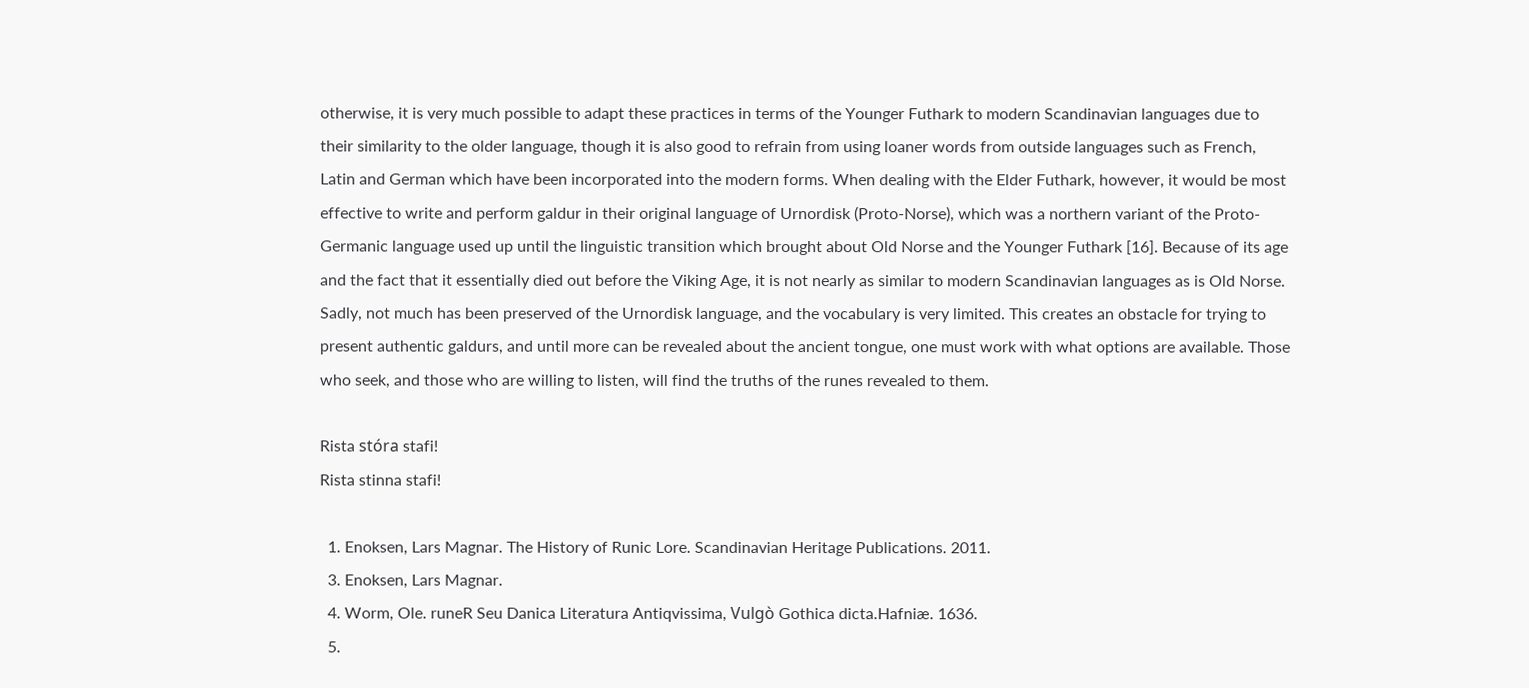otherwise, it is very much possible to adapt these practices in terms of the Younger Futhark to modern Scandinavian languages due to their similarity to the older language, though it is also good to refrain from using loaner words from outside languages such as French, Latin and German which have been incorporated into the modern forms. When dealing with the Elder Futhark, however, it would be most effective to write and perform galdur in their original language of Urnordisk (Proto-Norse), which was a northern variant of the Proto-Germanic language used up until the linguistic transition which brought about Old Norse and the Younger Futhark [16]. Because of its age and the fact that it essentially died out before the Viking Age, it is not nearly as similar to modern Scandinavian languages as is Old Norse. Sadly, not much has been preserved of the Urnordisk language, and the vocabulary is very limited. This creates an obstacle for trying to present authentic galdurs, and until more can be revealed about the ancient tongue, one must work with what options are available. Those who seek, and those who are willing to listen, will find the truths of the runes revealed to them.

Rista stóra stafi!
Rista stinna stafi!

  1. Enoksen, Lars Magnar. The History of Runic Lore. Scandinavian Heritage Publications. 2011.
  3. Enoksen, Lars Magnar.
  4. Worm, Ole. runeR Seu Danica Literatura Antiqvissima, Vulgò Gothica dicta.Hafniæ. 1636.
  5.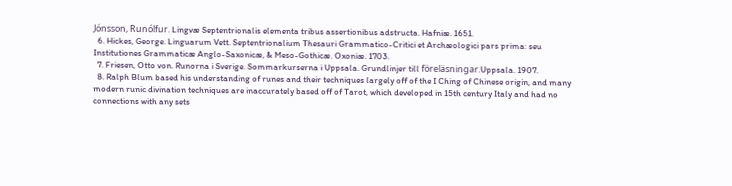Jónsson, Runólfur. Lingvæ Septentrionalis elementa tribus assertionibus adstructa. Hafniæ. 1651.
  6. Hickes, George. Linguarum Vett. Septentrionalium Thesauri Grammatico-Critici et Archæologici pars prima: seu Institutiones Grammaticæ Anglo-Saxonicæ, & Meso-Gothicæ. Oxoniæ. 1703.
  7. Friesen, Otto von. Runorna i Sverige. Sommarkurserna i Uppsala. Grundlinjer till föreläsningar.Uppsala. 1907.
  8. Ralph Blum based his understanding of runes and their techniques largely off of the I Ching of Chinese origin, and many modern runic divination techniques are inaccurately based off of Tarot, which developed in 15th century Italy and had no connections with any sets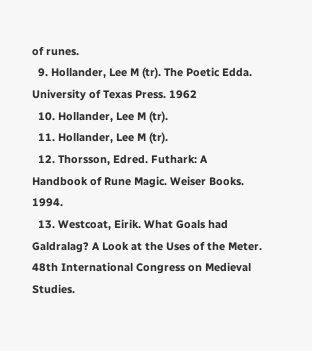of runes.
  9. Hollander, Lee M (tr). The Poetic Edda. University of Texas Press. 1962
  10. Hollander, Lee M (tr).
  11. Hollander, Lee M (tr).
  12. Thorsson, Edred. Futhark: A Handbook of Rune Magic. Weiser Books. 1994.
  13. Westcoat, Eirik. What Goals had Galdralag? A Look at the Uses of the Meter. 48th International Congress on Medieval Studies.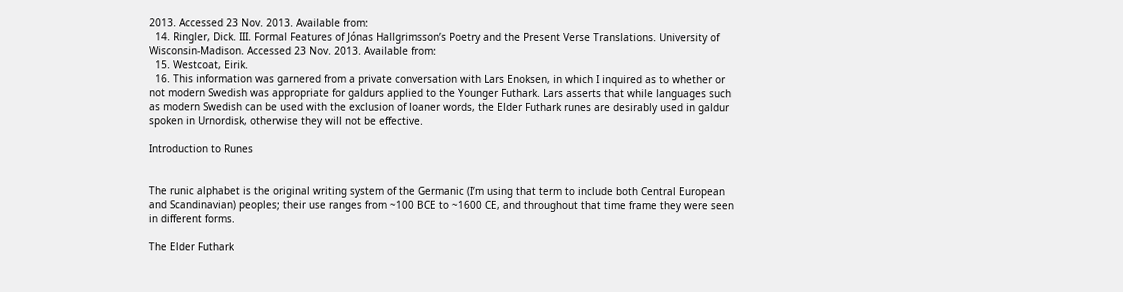2013. Accessed 23 Nov. 2013. Available from:
  14. Ringler, Dick. III. Formal Features of Jónas Hallgrimsson’s Poetry and the Present Verse Translations. University of Wisconsin-Madison. Accessed 23 Nov. 2013. Available from:
  15. Westcoat, Eirik.
  16. This information was garnered from a private conversation with Lars Enoksen, in which I inquired as to whether or not modern Swedish was appropriate for galdurs applied to the Younger Futhark. Lars asserts that while languages such as modern Swedish can be used with the exclusion of loaner words, the Elder Futhark runes are desirably used in galdur spoken in Urnordisk, otherwise they will not be effective.

Introduction to Runes


The runic alphabet is the original writing system of the Germanic (I’m using that term to include both Central European and Scandinavian) peoples; their use ranges from ~100 BCE to ~1600 CE, and throughout that time frame they were seen in different forms.

The Elder Futhark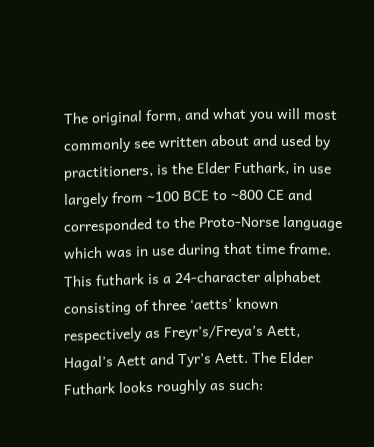The original form, and what you will most commonly see written about and used by practitioners, is the Elder Futhark, in use largely from ~100 BCE to ~800 CE and corresponded to the Proto-Norse language which was in use during that time frame. This futhark is a 24-character alphabet consisting of three ‘aetts’ known respectively as Freyr’s/Freya’s Aett, Hagal’s Aett and Tyr’s Aett. The Elder Futhark looks roughly as such: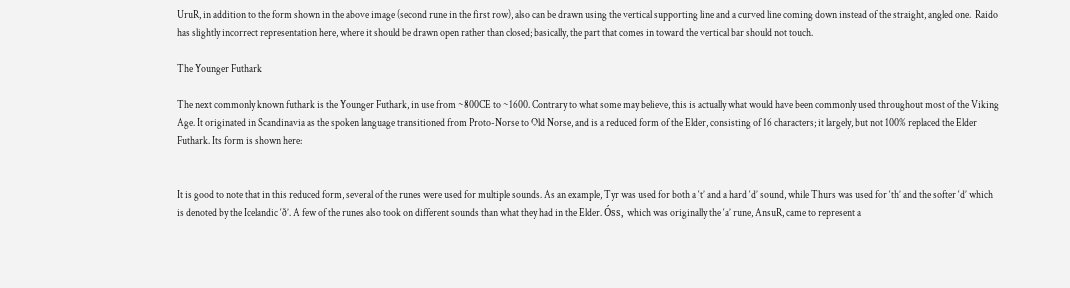UruR, in addition to the form shown in the above image (second rune in the first row), also can be drawn using the vertical supporting line and a curved line coming down instead of the straight, angled one.  Raido has slightly incorrect representation here, where it should be drawn open rather than closed; basically, the part that comes in toward the vertical bar should not touch.

The Younger Futhark

The next commonly known futhark is the Younger Futhark, in use from ~800CE to ~1600. Contrary to what some may believe, this is actually what would have been commonly used throughout most of the Viking Age. It originated in Scandinavia as the spoken language transitioned from Proto-Norse to Old Norse, and is a reduced form of the Elder, consisting of 16 characters; it largely, but not 100% replaced the Elder Futhark. Its form is shown here:


It is good to note that in this reduced form, several of the runes were used for multiple sounds. As an example, Tyr was used for both a ‘t’ and a hard ‘d’ sound, while Thurs was used for ‘th’ and the softer ‘d’ which is denoted by the Icelandic ‘ð’. A few of the runes also took on different sounds than what they had in the Elder. Óss, which was originally the ‘a’ rune, AnsuR, came to represent a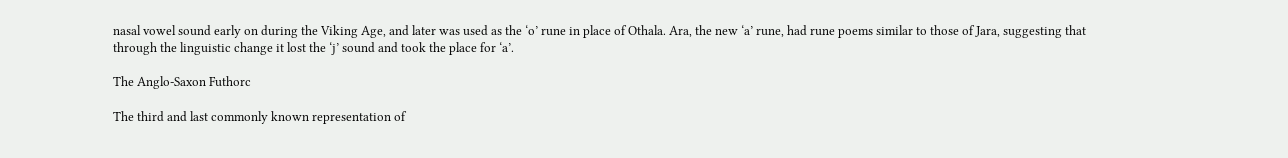nasal vowel sound early on during the Viking Age, and later was used as the ‘o’ rune in place of Othala. Ara, the new ‘a’ rune, had rune poems similar to those of Jara, suggesting that through the linguistic change it lost the ‘j’ sound and took the place for ‘a’.

The Anglo-Saxon Futhorc

The third and last commonly known representation of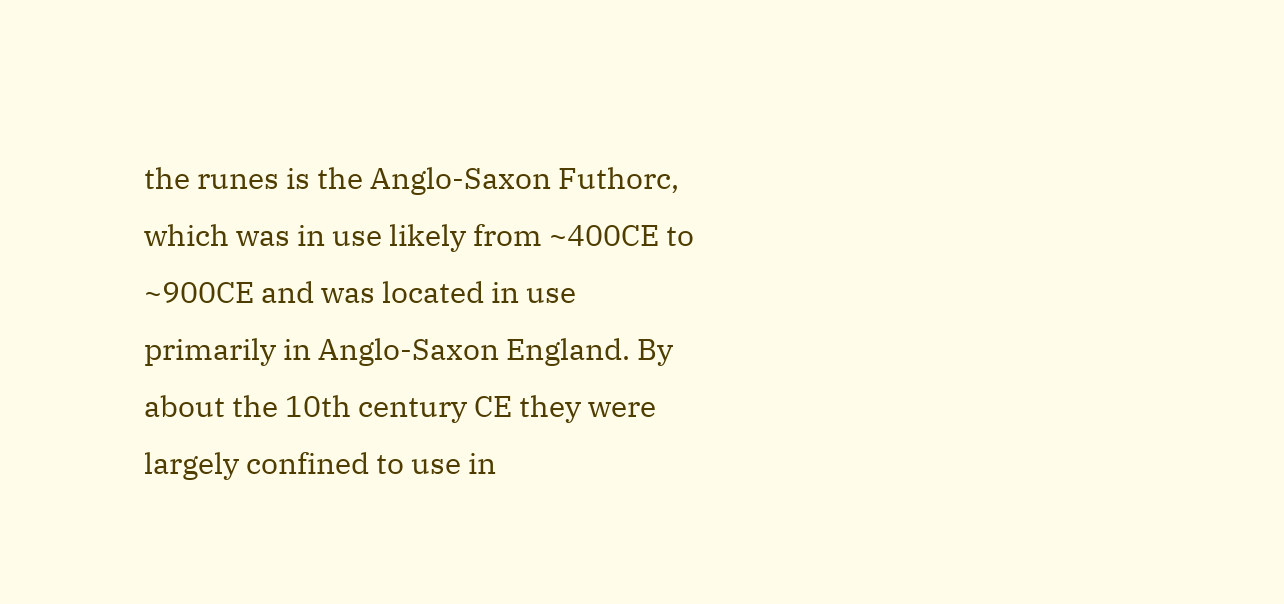the runes is the Anglo-Saxon Futhorc, which was in use likely from ~400CE to ~900CE and was located in use primarily in Anglo-Saxon England. By about the 10th century CE they were largely confined to use in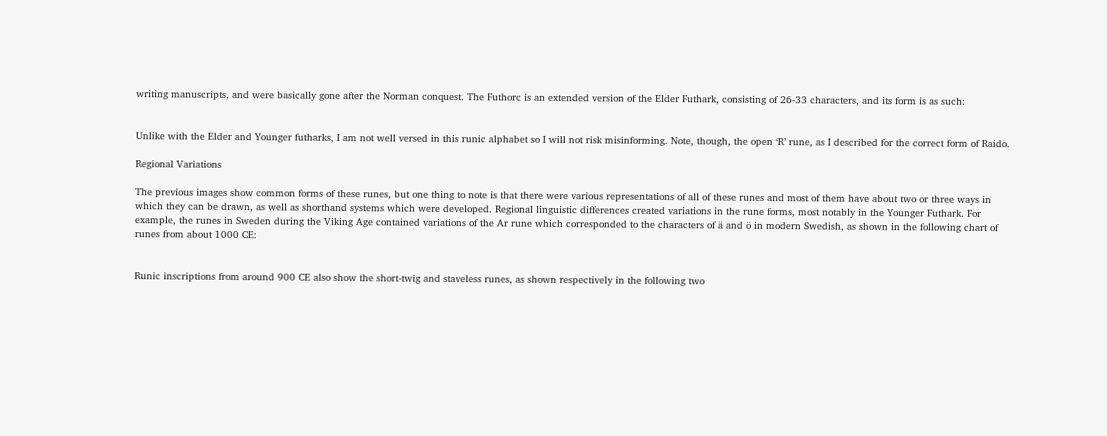writing manuscripts, and were basically gone after the Norman conquest. The Futhorc is an extended version of the Elder Futhark, consisting of 26-33 characters, and its form is as such:


Unlike with the Elder and Younger futharks, I am not well versed in this runic alphabet so I will not risk misinforming. Note, though, the open ‘R’ rune, as I described for the correct form of Raido.

Regional Variations

The previous images show common forms of these runes, but one thing to note is that there were various representations of all of these runes and most of them have about two or three ways in which they can be drawn, as well as shorthand systems which were developed. Regional linguistic differences created variations in the rune forms, most notably in the Younger Futhark. For example, the runes in Sweden during the Viking Age contained variations of the Ar rune which corresponded to the characters of ä and ö in modern Swedish, as shown in the following chart of runes from about 1000 CE:


Runic inscriptions from around 900 CE also show the short-twig and staveless runes, as shown respectively in the following two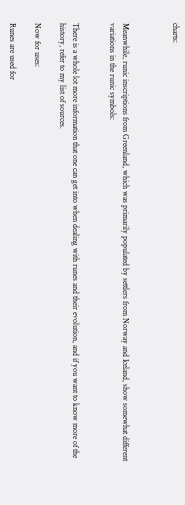charts:



Meanwhile, runic inscriptions from Greenland, which was primarily populated by settlers from Norway and Iceland, show somewhat different variations in the runic symbols:


There is a whole lot more information that one can get into when dealing with runes and their evolution, and if you want to know more of the history, refer to my list of sources.

Now for uses:

Runes are used for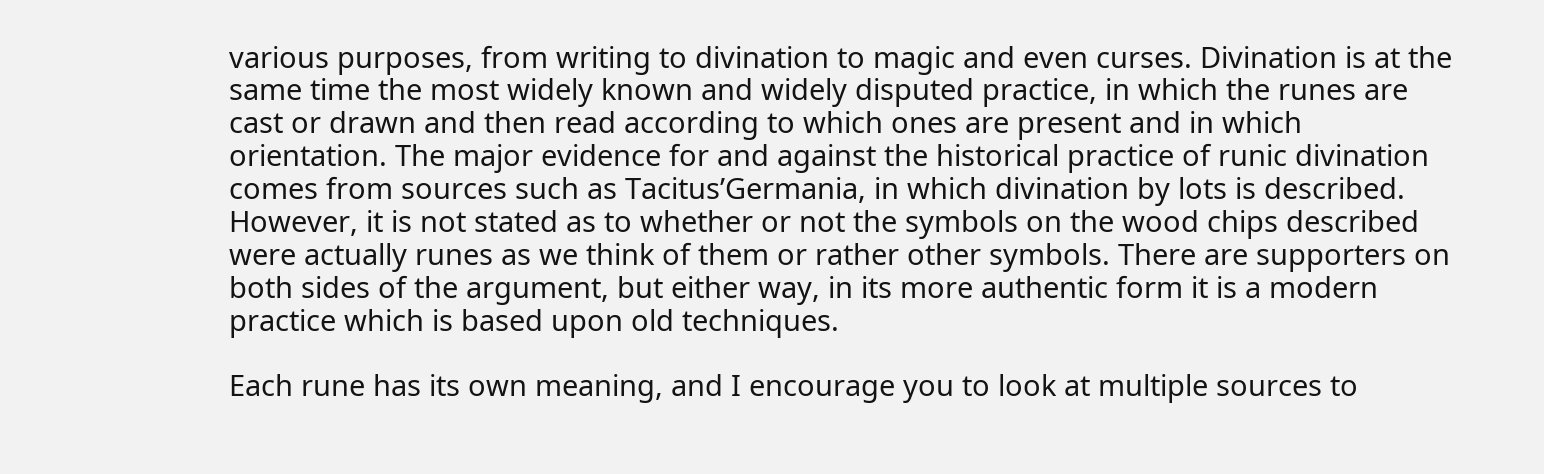various purposes, from writing to divination to magic and even curses. Divination is at the same time the most widely known and widely disputed practice, in which the runes are cast or drawn and then read according to which ones are present and in which orientation. The major evidence for and against the historical practice of runic divination comes from sources such as Tacitus’Germania, in which divination by lots is described. However, it is not stated as to whether or not the symbols on the wood chips described were actually runes as we think of them or rather other symbols. There are supporters on both sides of the argument, but either way, in its more authentic form it is a modern practice which is based upon old techniques.

Each rune has its own meaning, and I encourage you to look at multiple sources to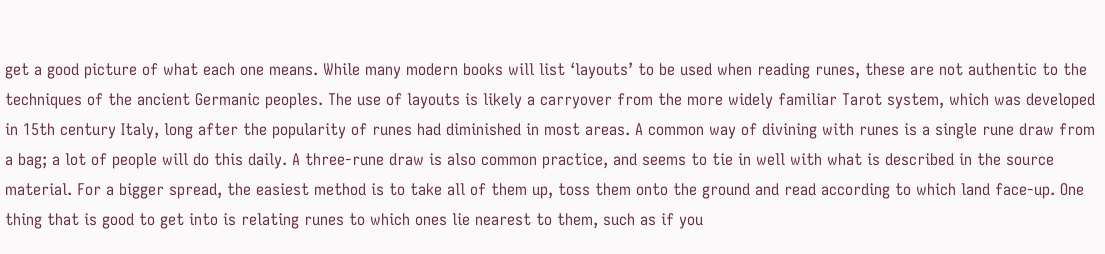get a good picture of what each one means. While many modern books will list ‘layouts’ to be used when reading runes, these are not authentic to the techniques of the ancient Germanic peoples. The use of layouts is likely a carryover from the more widely familiar Tarot system, which was developed in 15th century Italy, long after the popularity of runes had diminished in most areas. A common way of divining with runes is a single rune draw from a bag; a lot of people will do this daily. A three-rune draw is also common practice, and seems to tie in well with what is described in the source material. For a bigger spread, the easiest method is to take all of them up, toss them onto the ground and read according to which land face-up. One thing that is good to get into is relating runes to which ones lie nearest to them, such as if you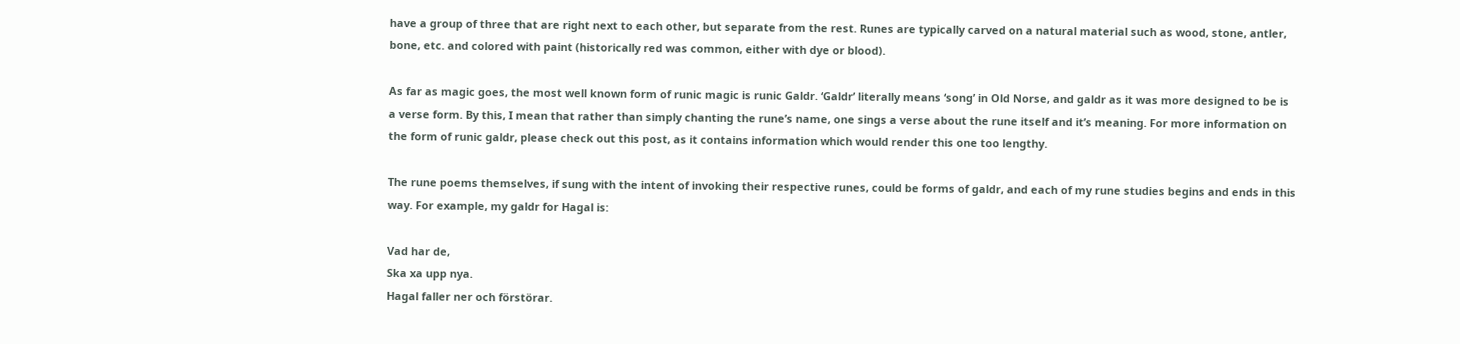have a group of three that are right next to each other, but separate from the rest. Runes are typically carved on a natural material such as wood, stone, antler, bone, etc. and colored with paint (historically red was common, either with dye or blood).

As far as magic goes, the most well known form of runic magic is runic Galdr. ‘Galdr’ literally means ‘song’ in Old Norse, and galdr as it was more designed to be is a verse form. By this, I mean that rather than simply chanting the rune’s name, one sings a verse about the rune itself and it’s meaning. For more information on the form of runic galdr, please check out this post, as it contains information which would render this one too lengthy.

The rune poems themselves, if sung with the intent of invoking their respective runes, could be forms of galdr, and each of my rune studies begins and ends in this way. For example, my galdr for Hagal is:

Vad har de,
Ska xa upp nya.
Hagal faller ner och förstörar.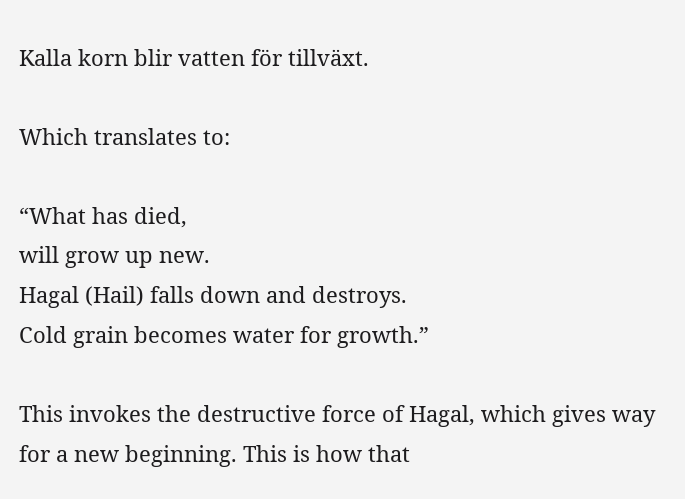Kalla korn blir vatten för tillväxt.

Which translates to:

“What has died,
will grow up new.
Hagal (Hail) falls down and destroys.
Cold grain becomes water for growth.”

This invokes the destructive force of Hagal, which gives way for a new beginning. This is how that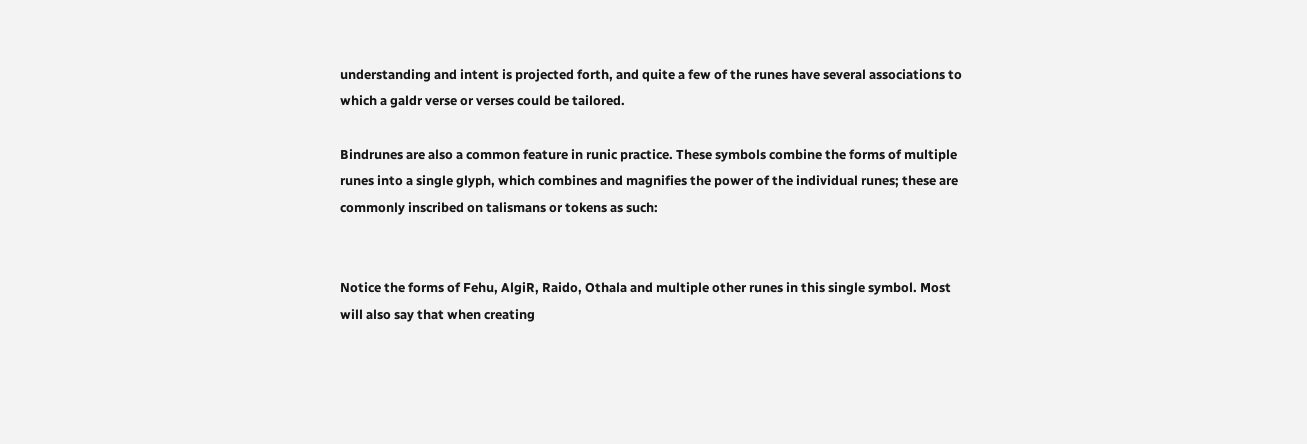understanding and intent is projected forth, and quite a few of the runes have several associations to which a galdr verse or verses could be tailored.

Bindrunes are also a common feature in runic practice. These symbols combine the forms of multiple runes into a single glyph, which combines and magnifies the power of the individual runes; these are commonly inscribed on talismans or tokens as such:


Notice the forms of Fehu, AlgiR, Raido, Othala and multiple other runes in this single symbol. Most will also say that when creating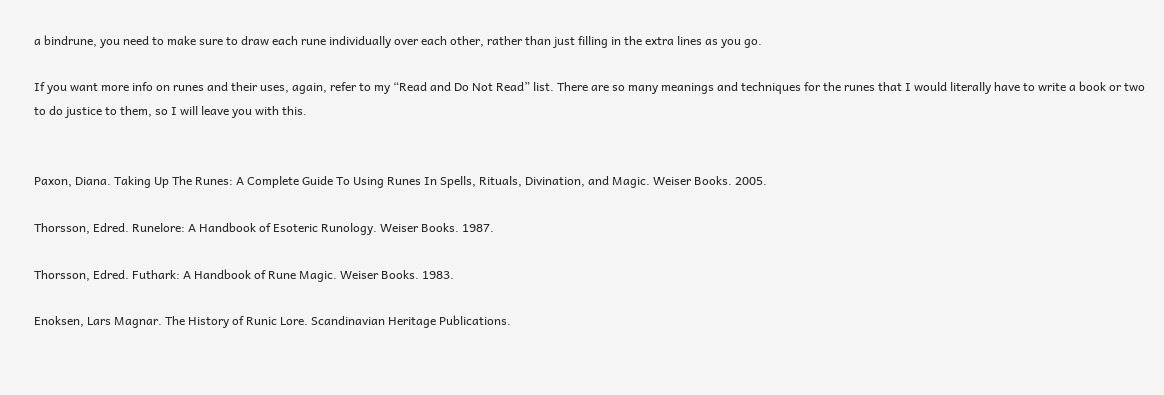a bindrune, you need to make sure to draw each rune individually over each other, rather than just filling in the extra lines as you go.

If you want more info on runes and their uses, again, refer to my “Read and Do Not Read” list. There are so many meanings and techniques for the runes that I would literally have to write a book or two to do justice to them, so I will leave you with this.


Paxon, Diana. Taking Up The Runes: A Complete Guide To Using Runes In Spells, Rituals, Divination, and Magic. Weiser Books. 2005.

Thorsson, Edred. Runelore: A Handbook of Esoteric Runology. Weiser Books. 1987.

Thorsson, Edred. Futhark: A Handbook of Rune Magic. Weiser Books. 1983.

Enoksen, Lars Magnar. The History of Runic Lore. Scandinavian Heritage Publications.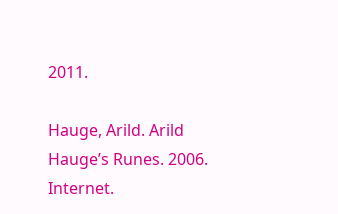2011.

Hauge, Arild. Arild Hauge’s Runes. 2006. Internet.